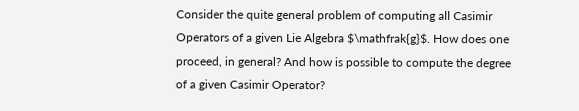Consider the quite general problem of computing all Casimir Operators of a given Lie Algebra $\mathfrak{g}$. How does one proceed, in general? And how is possible to compute the degree of a given Casimir Operator?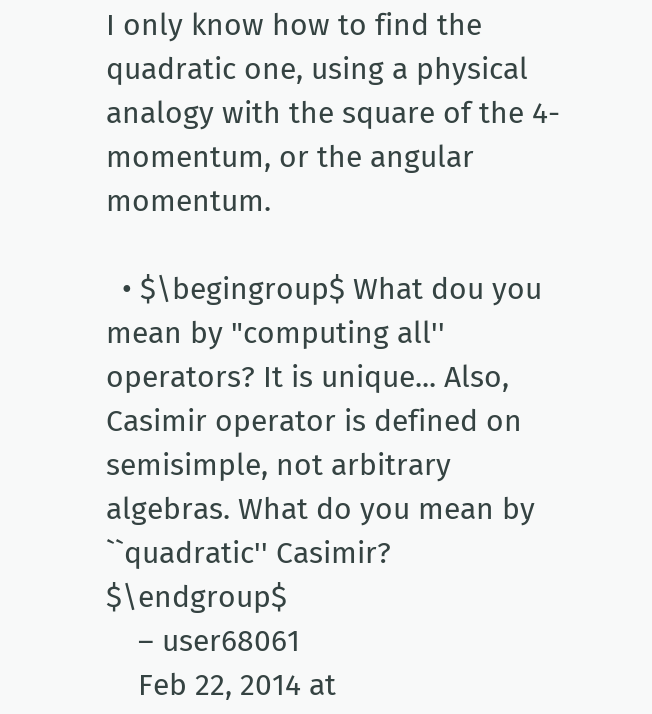I only know how to find the quadratic one, using a physical analogy with the square of the 4-momentum, or the angular momentum.

  • $\begingroup$ What dou you mean by "computing all'' operators? It is unique... Also, Casimir operator is defined on semisimple, not arbitrary algebras. What do you mean by ``quadratic'' Casimir? $\endgroup$
    – user68061
    Feb 22, 2014 at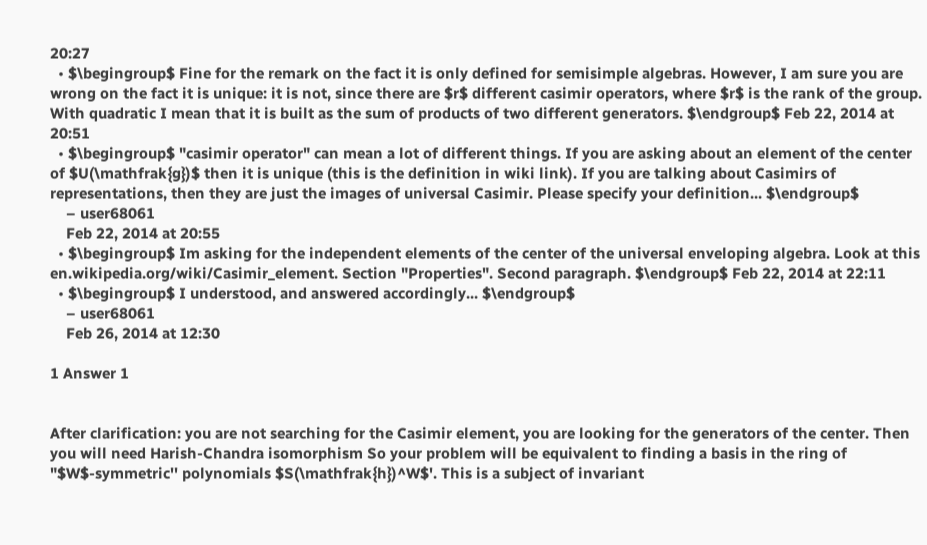20:27
  • $\begingroup$ Fine for the remark on the fact it is only defined for semisimple algebras. However, I am sure you are wrong on the fact it is unique: it is not, since there are $r$ different casimir operators, where $r$ is the rank of the group. With quadratic I mean that it is built as the sum of products of two different generators. $\endgroup$ Feb 22, 2014 at 20:51
  • $\begingroup$ "casimir operator" can mean a lot of different things. If you are asking about an element of the center of $U(\mathfrak{g})$ then it is unique (this is the definition in wiki link). If you are talking about Casimirs of representations, then they are just the images of universal Casimir. Please specify your definition... $\endgroup$
    – user68061
    Feb 22, 2014 at 20:55
  • $\begingroup$ Im asking for the independent elements of the center of the universal enveloping algebra. Look at this en.wikipedia.org/wiki/Casimir_element. Section "Properties". Second paragraph. $\endgroup$ Feb 22, 2014 at 22:11
  • $\begingroup$ I understood, and answered accordingly... $\endgroup$
    – user68061
    Feb 26, 2014 at 12:30

1 Answer 1


After clarification: you are not searching for the Casimir element, you are looking for the generators of the center. Then you will need Harish-Chandra isomorphism So your problem will be equivalent to finding a basis in the ring of "$W$-symmetric'' polynomials $S(\mathfrak{h})^W$'. This is a subject of invariant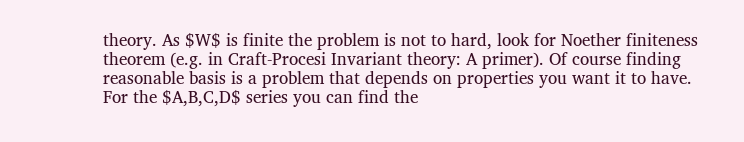theory. As $W$ is finite the problem is not to hard, look for Noether finiteness theorem (e.g. in Craft-Procesi Invariant theory: A primer). Of course finding reasonable basis is a problem that depends on properties you want it to have. For the $A,B,C,D$ series you can find the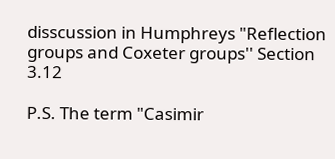disscussion in Humphreys "Reflection groups and Coxeter groups'' Section 3.12

P.S. The term "Casimir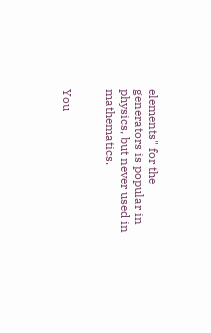elements" for the generators is popular in physics, but never used in mathematics.


You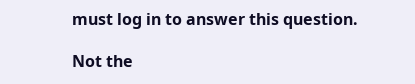must log in to answer this question.

Not the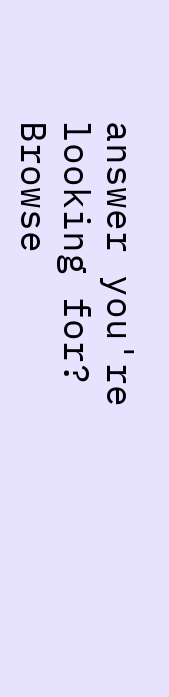answer you're looking for? Browse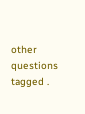other questions tagged .